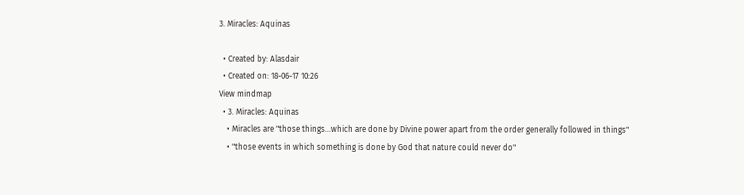3. Miracles: Aquinas

  • Created by: Alasdair
  • Created on: 18-06-17 10:26
View mindmap
  • 3. Miracles: Aquinas
    • Miracles are "those things...which are done by Divine power apart from the order generally followed in things"
    • "those events in which something is done by God that nature could never do"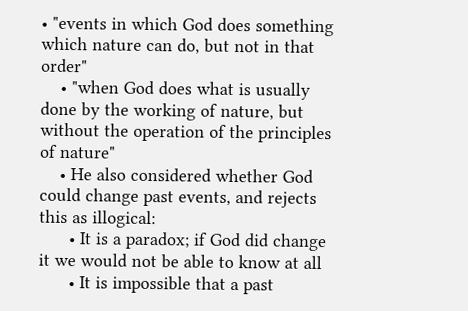• "events in which God does something which nature can do, but not in that order"
    • "when God does what is usually done by the working of nature, but without the operation of the principles of nature"
    • He also considered whether God could change past events, and rejects this as illogical:
      • It is a paradox; if God did change it we would not be able to know at all
      • It is impossible that a past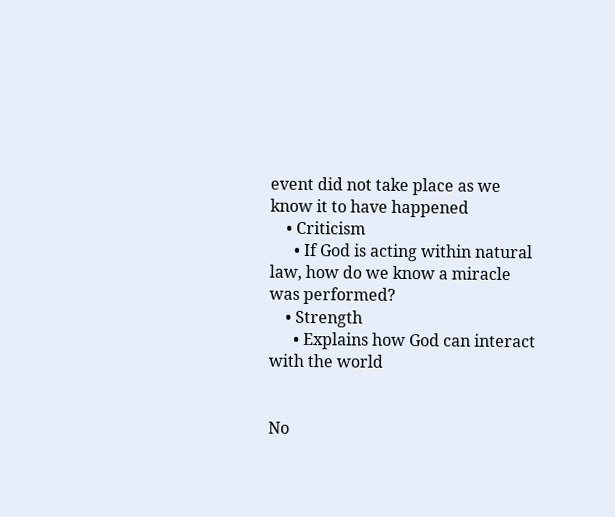event did not take place as we know it to have happened
    • Criticism
      • If God is acting within natural law, how do we know a miracle was performed?
    • Strength
      • Explains how God can interact with the world


No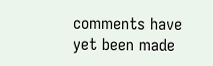comments have yet been made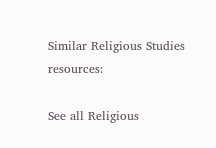Similar Religious Studies resources:

See all Religious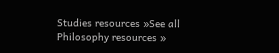Studies resources »See all Philosophy resources »